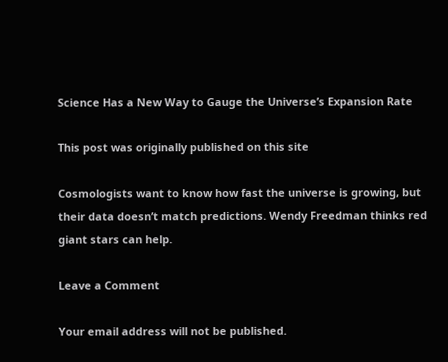Science Has a New Way to Gauge the Universe’s Expansion Rate

This post was originally published on this site

Cosmologists want to know how fast the universe is growing, but their data doesn’t match predictions. Wendy Freedman thinks red giant stars can help.

Leave a Comment

Your email address will not be published.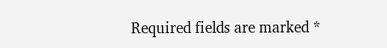Required fields are marked *